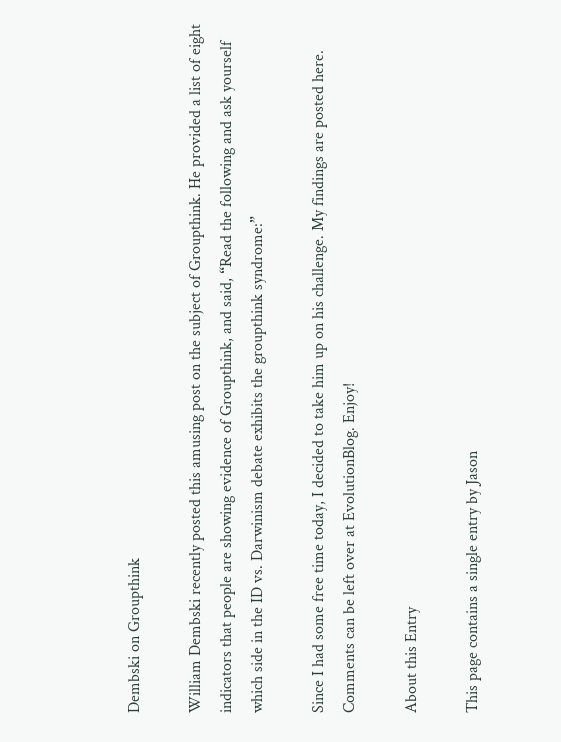Dembski on Groupthink

William Dembski recently posted this amusing post on the subject of Groupthink. He provided a list of eight indicators that people are showing evidence of Groupthink, and said, “Read the following and ask yourself which side in the ID vs. Darwinism debate exhibits the groupthink syndrome:”

Since I had some free time today, I decided to take him up on his challenge. My findings are posted here. Comments can be left over at EvolutionBlog. Enjoy!

About this Entry

This page contains a single entry by Jason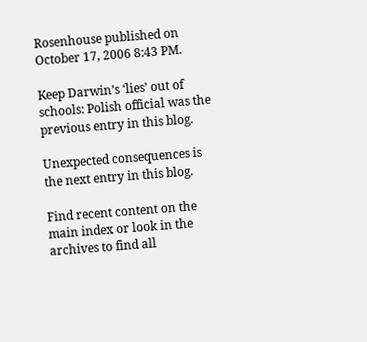Rosenhouse published on October 17, 2006 8:43 PM.

Keep Darwin’s ‘lies’ out of schools: Polish official was the previous entry in this blog.

Unexpected consequences is the next entry in this blog.

Find recent content on the main index or look in the archives to find all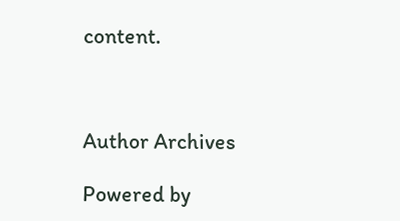content.



Author Archives

Powered by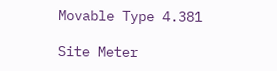Movable Type 4.381

Site Meter